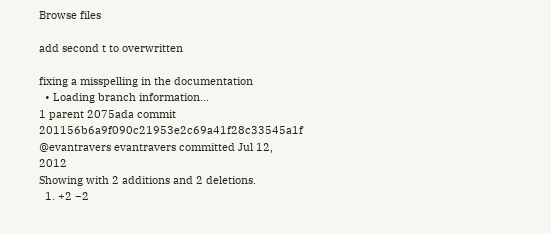Browse files

add second t to overwritten

fixing a misspelling in the documentation
  • Loading branch information...
1 parent 2075ada commit 201156b6a9f090c21953e2c69a41f28c33545a1f @evantravers evantravers committed Jul 12, 2012
Showing with 2 additions and 2 deletions.
  1. +2 −2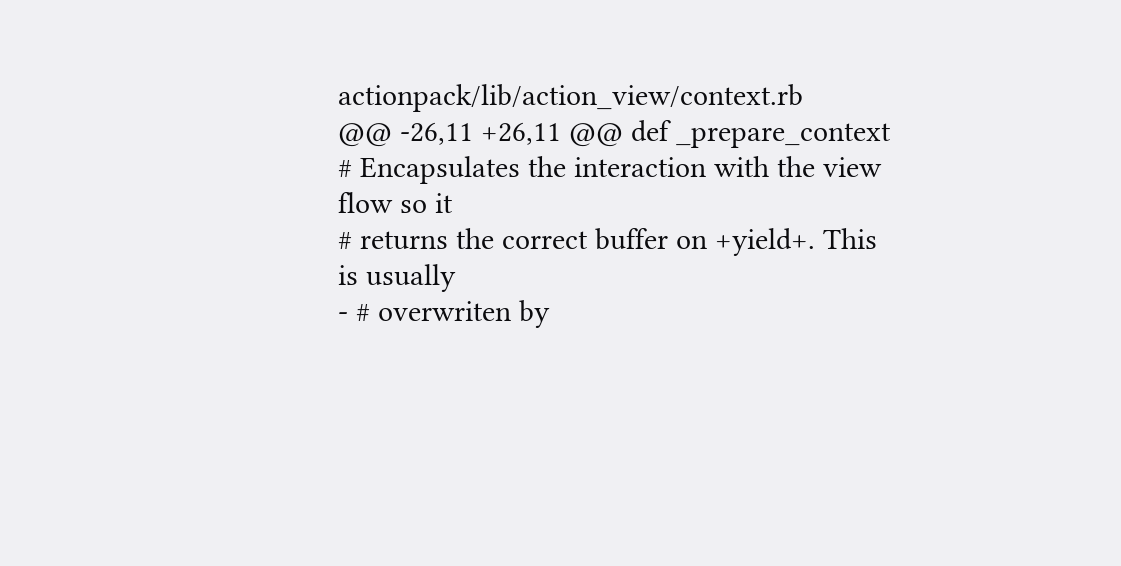actionpack/lib/action_view/context.rb
@@ -26,11 +26,11 @@ def _prepare_context
# Encapsulates the interaction with the view flow so it
# returns the correct buffer on +yield+. This is usually
- # overwriten by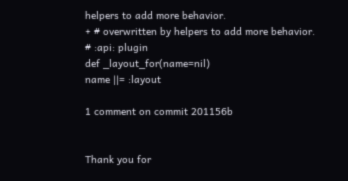helpers to add more behavior.
+ # overwritten by helpers to add more behavior.
# :api: plugin
def _layout_for(name=nil)
name ||= :layout

1 comment on commit 201156b


Thank you for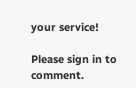your service!

Please sign in to comment.